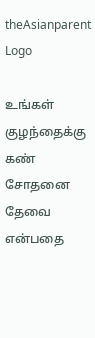theAsianparent Logo

உங்கள் குழந்தைக்கு கண் சோதனை தேவை என்பதை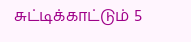சுட்டிக்காட்டும் 5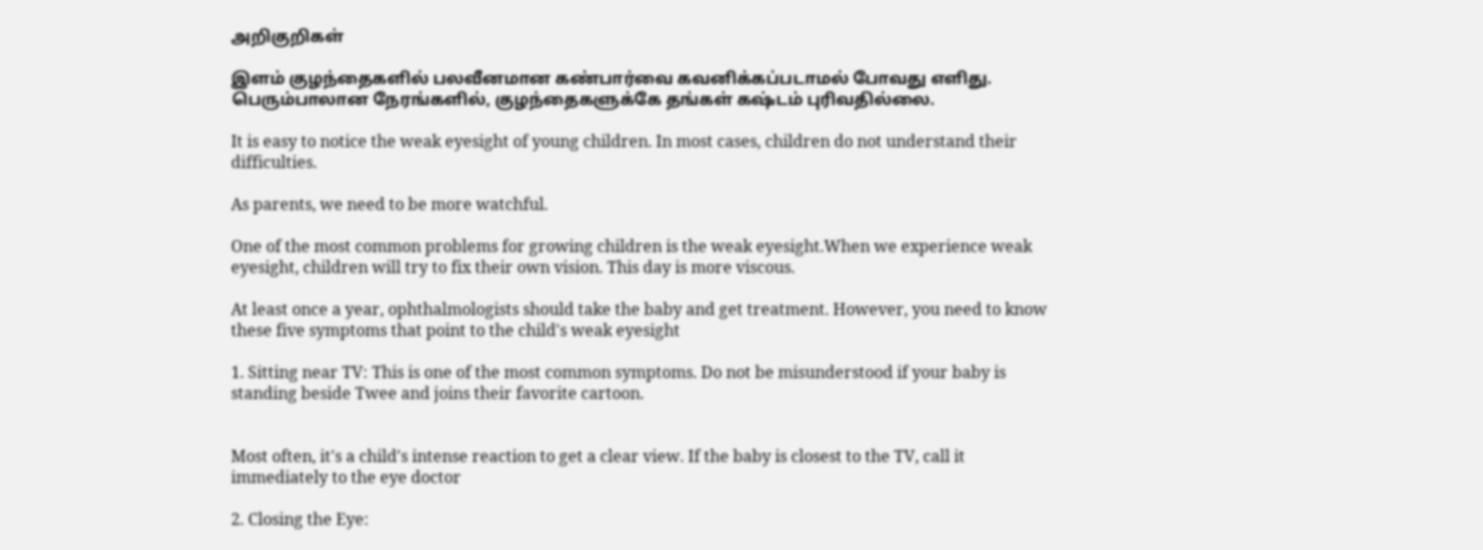அறிகுறிகள்

இளம் குழந்தைகளில் பலவீனமான கண்பார்வை கவனிக்கப்படாமல் போவது எளிது. பெரும்பாலான நேரங்களில், குழந்தைகளுக்கே தங்கள் கஷ்டம் புரிவதில்லை.

It is easy to notice the weak eyesight of young children. In most cases, children do not understand their difficulties.

As parents, we need to be more watchful.

One of the most common problems for growing children is the weak eyesight.When we experience weak eyesight, children will try to fix their own vision. This day is more viscous.

At least once a year, ophthalmologists should take the baby and get treatment. However, you need to know these five symptoms that point to the child's weak eyesight

1. Sitting near TV: This is one of the most common symptoms. Do not be misunderstood if your baby is standing beside Twee and joins their favorite cartoon.


Most often, it's a child's intense reaction to get a clear view. If the baby is closest to the TV, call it immediately to the eye doctor

2. Closing the Eye: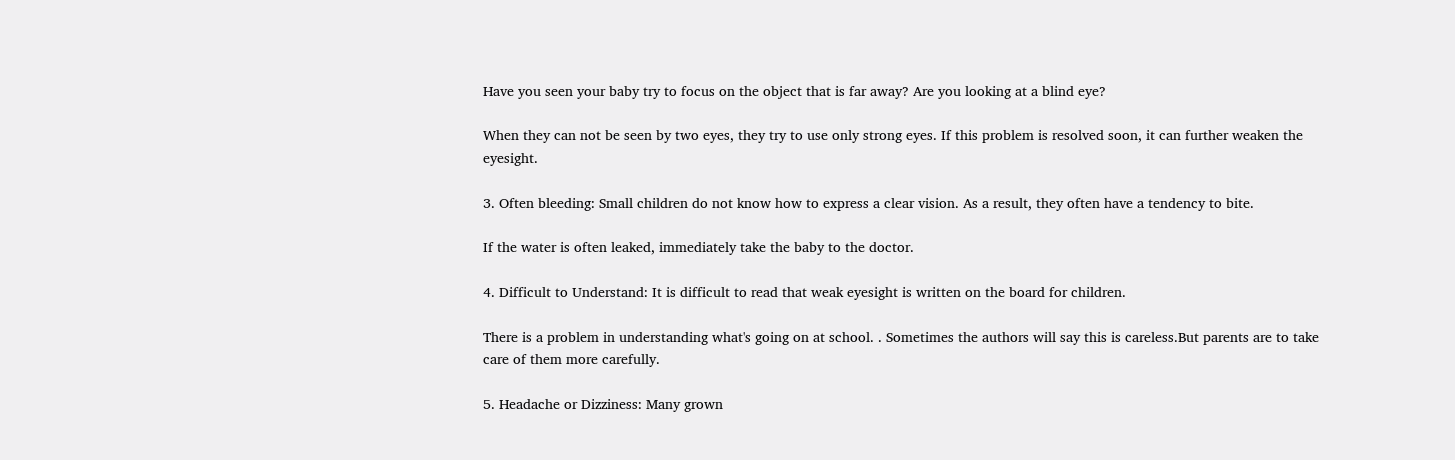Have you seen your baby try to focus on the object that is far away? Are you looking at a blind eye?

When they can not be seen by two eyes, they try to use only strong eyes. If this problem is resolved soon, it can further weaken the eyesight.

3. Often bleeding: Small children do not know how to express a clear vision. As a result, they often have a tendency to bite.

If the water is often leaked, immediately take the baby to the doctor.

4. Difficult to Understand: It is difficult to read that weak eyesight is written on the board for children.

There is a problem in understanding what's going on at school. . Sometimes the authors will say this is careless.But parents are to take care of them more carefully.

5. Headache or Dizziness: Many grown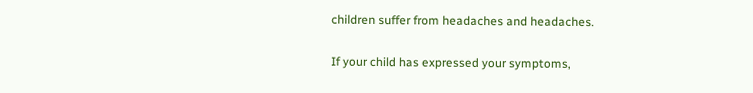children suffer from headaches and headaches.

If your child has expressed your symptoms,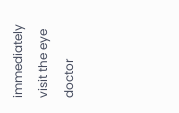immediately visit the eye doctor